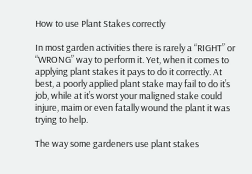How to use Plant Stakes correctly

In most garden activities there is rarely a “RIGHT” or “WRONG” way to perform it. Yet, when it comes to applying plant stakes it pays to do it correctly. At best, a poorly applied plant stake may fail to do it’s job, while at it’s worst your maligned stake could injure, maim or even fatally wound the plant it was trying to help.

The way some gardeners use plant stakes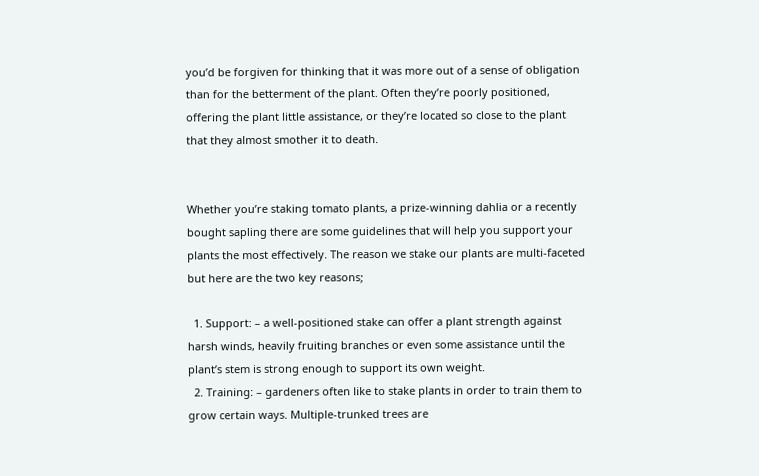you’d be forgiven for thinking that it was more out of a sense of obligation than for the betterment of the plant. Often they’re poorly positioned, offering the plant little assistance, or they’re located so close to the plant that they almost smother it to death.


Whether you’re staking tomato plants, a prize-winning dahlia or a recently bought sapling there are some guidelines that will help you support your plants the most effectively. The reason we stake our plants are multi-faceted but here are the two key reasons;

  1. Support: – a well-positioned stake can offer a plant strength against harsh winds, heavily fruiting branches or even some assistance until the plant’s stem is strong enough to support its own weight.
  2. Training: – gardeners often like to stake plants in order to train them to grow certain ways. Multiple-trunked trees are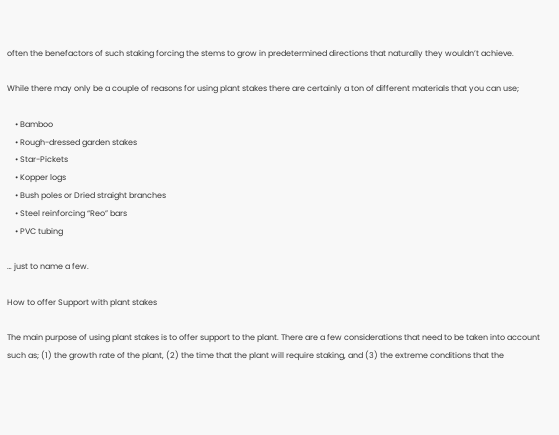often the benefactors of such staking forcing the stems to grow in predetermined directions that naturally they wouldn’t achieve.

While there may only be a couple of reasons for using plant stakes there are certainly a ton of different materials that you can use;

    • Bamboo
    • Rough-dressed garden stakes
    • Star-Pickets
    • Kopper logs
    • Bush poles or Dried straight branches
    • Steel reinforcing “Reo” bars
    • PVC tubing

… just to name a few.

How to offer Support with plant stakes

The main purpose of using plant stakes is to offer support to the plant. There are a few considerations that need to be taken into account such as; (1) the growth rate of the plant, (2) the time that the plant will require staking, and (3) the extreme conditions that the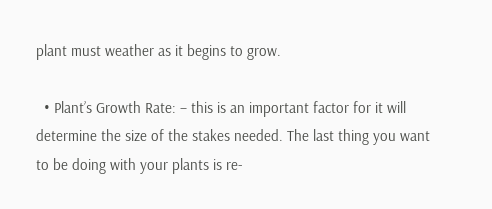plant must weather as it begins to grow.

  • Plant’s Growth Rate: – this is an important factor for it will determine the size of the stakes needed. The last thing you want to be doing with your plants is re-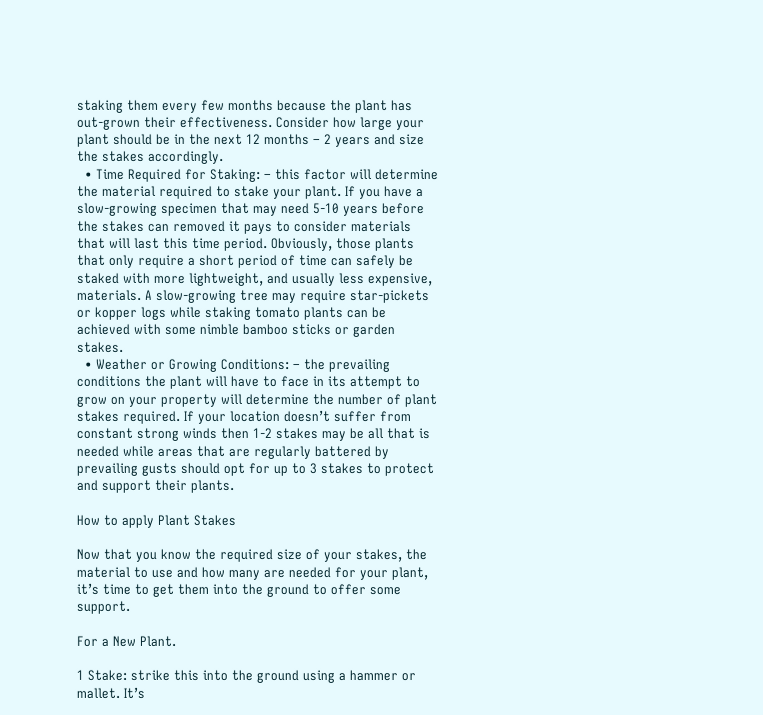staking them every few months because the plant has out-grown their effectiveness. Consider how large your plant should be in the next 12 months – 2 years and size the stakes accordingly.
  • Time Required for Staking: – this factor will determine the material required to stake your plant. If you have a slow-growing specimen that may need 5-10 years before the stakes can removed it pays to consider materials that will last this time period. Obviously, those plants that only require a short period of time can safely be staked with more lightweight, and usually less expensive, materials. A slow-growing tree may require star-pickets or kopper logs while staking tomato plants can be achieved with some nimble bamboo sticks or garden stakes.
  • Weather or Growing Conditions: – the prevailing conditions the plant will have to face in its attempt to grow on your property will determine the number of plant stakes required. If your location doesn’t suffer from constant strong winds then 1-2 stakes may be all that is needed while areas that are regularly battered by prevailing gusts should opt for up to 3 stakes to protect and support their plants.

How to apply Plant Stakes

Now that you know the required size of your stakes, the material to use and how many are needed for your plant, it’s time to get them into the ground to offer some support.

For a New Plant.

1 Stake: strike this into the ground using a hammer or mallet. It’s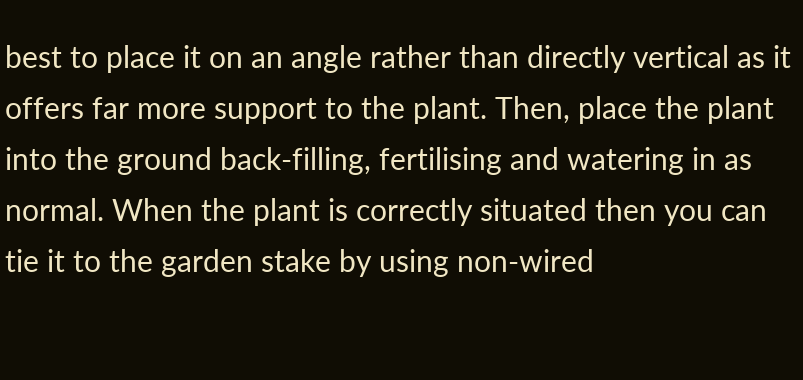best to place it on an angle rather than directly vertical as it offers far more support to the plant. Then, place the plant into the ground back-filling, fertilising and watering in as normal. When the plant is correctly situated then you can tie it to the garden stake by using non-wired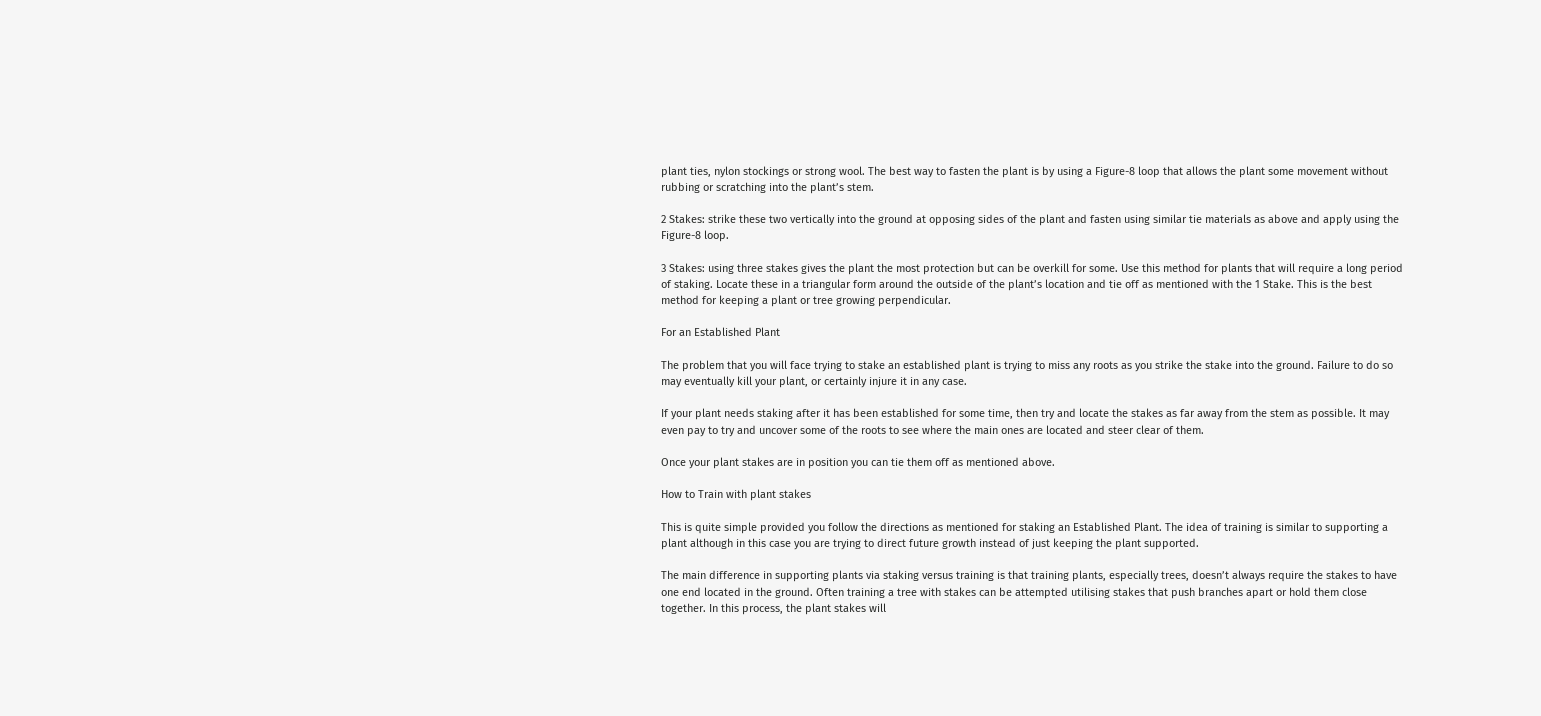plant ties, nylon stockings or strong wool. The best way to fasten the plant is by using a Figure-8 loop that allows the plant some movement without rubbing or scratching into the plant’s stem.

2 Stakes: strike these two vertically into the ground at opposing sides of the plant and fasten using similar tie materials as above and apply using the Figure-8 loop.

3 Stakes: using three stakes gives the plant the most protection but can be overkill for some. Use this method for plants that will require a long period of staking. Locate these in a triangular form around the outside of the plant’s location and tie off as mentioned with the 1 Stake. This is the best method for keeping a plant or tree growing perpendicular.

For an Established Plant

The problem that you will face trying to stake an established plant is trying to miss any roots as you strike the stake into the ground. Failure to do so may eventually kill your plant, or certainly injure it in any case.

If your plant needs staking after it has been established for some time, then try and locate the stakes as far away from the stem as possible. It may even pay to try and uncover some of the roots to see where the main ones are located and steer clear of them.

Once your plant stakes are in position you can tie them off as mentioned above.

How to Train with plant stakes

This is quite simple provided you follow the directions as mentioned for staking an Established Plant. The idea of training is similar to supporting a plant although in this case you are trying to direct future growth instead of just keeping the plant supported.

The main difference in supporting plants via staking versus training is that training plants, especially trees, doesn’t always require the stakes to have one end located in the ground. Often training a tree with stakes can be attempted utilising stakes that push branches apart or hold them close together. In this process, the plant stakes will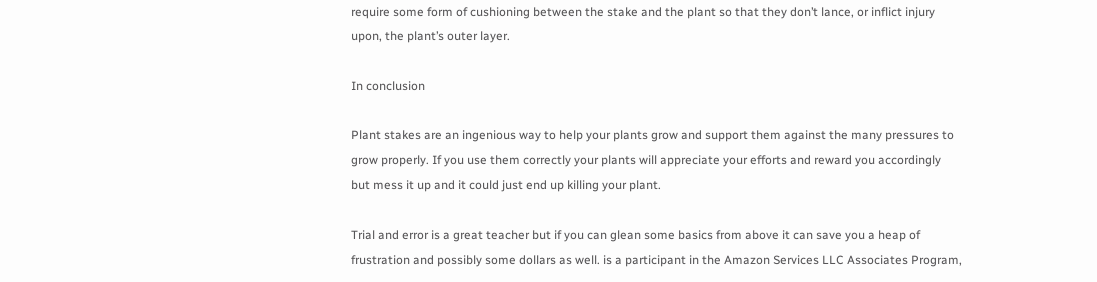require some form of cushioning between the stake and the plant so that they don’t lance, or inflict injury upon, the plant’s outer layer.

In conclusion

Plant stakes are an ingenious way to help your plants grow and support them against the many pressures to grow properly. If you use them correctly your plants will appreciate your efforts and reward you accordingly but mess it up and it could just end up killing your plant.

Trial and error is a great teacher but if you can glean some basics from above it can save you a heap of frustration and possibly some dollars as well. is a participant in the Amazon Services LLC Associates Program,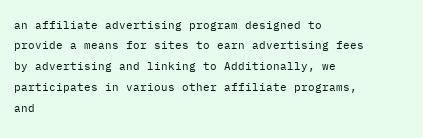an affiliate advertising program designed to provide a means for sites to earn advertising fees by advertising and linking to Additionally, we participates in various other affiliate programs, and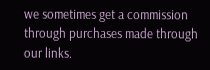we sometimes get a commission through purchases made through our links.